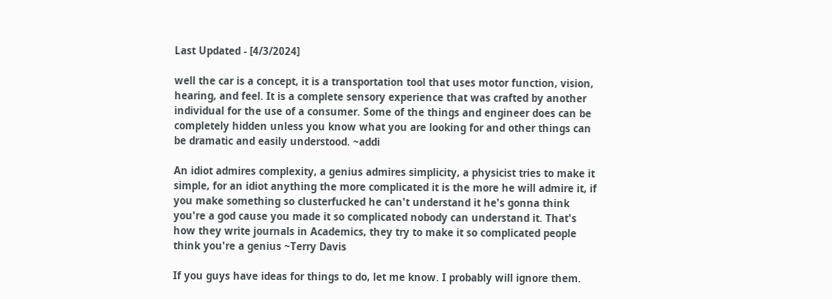Last Updated - [4/3/2024]

well the car is a concept, it is a transportation tool that uses motor function, vision, hearing, and feel. It is a complete sensory experience that was crafted by another individual for the use of a consumer. Some of the things and engineer does can be completely hidden unless you know what you are looking for and other things can be dramatic and easily understood. ~addi

An idiot admires complexity, a genius admires simplicity, a physicist tries to make it simple, for an idiot anything the more complicated it is the more he will admire it, if you make something so clusterfucked he can't understand it he's gonna think you're a god cause you made it so complicated nobody can understand it. That's how they write journals in Academics, they try to make it so complicated people think you're a genius ~Terry Davis

If you guys have ideas for things to do, let me know. I probably will ignore them.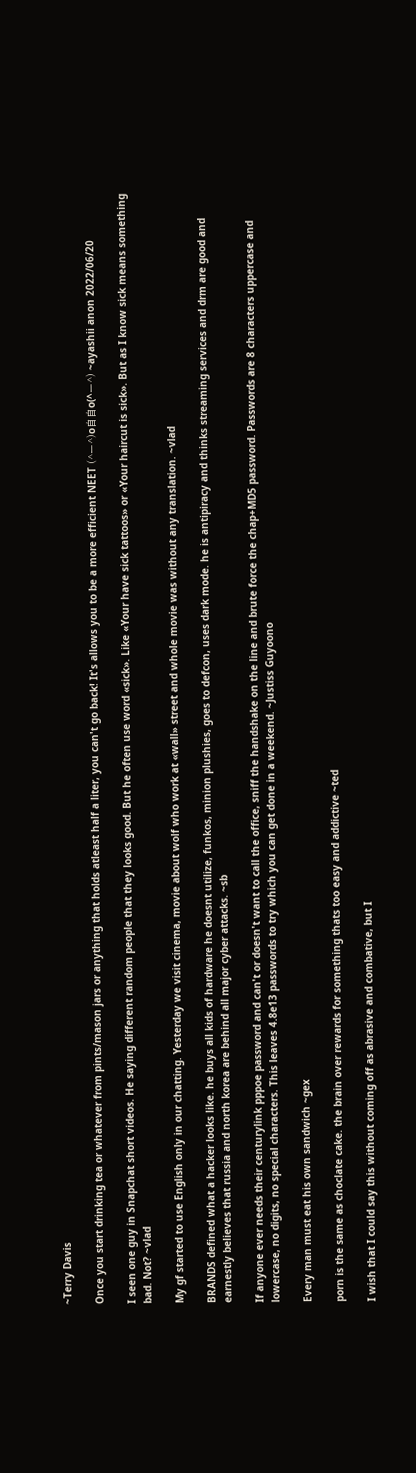~Terry Davis

Once you start drinking tea or whatever from pints/mason jars or anything that holds atleast half a liter, you can't go back! It's allows you to be a more efficient NEET (^ー^)o自自o(^ー^) ~ayashii anon 2022/06/20

I seen one guy in Snapchat short videos. He saying different random people that they looks good. But he often use word «sick». Like «Your have sick tattoos» or «Your haircut is sick». But as I know sick means something bad. Not? ~vlad

My gf started to use English only in our chatting. Yesterday we visit cinema, movie about wolf who work at «wall» street and whole movie was without any translation. ~vlad

BRANDS defined what a hacker looks like. he buys all kids of hardware he doesnt utilize, funkos, minion plushies, goes to defcon, uses dark mode. he is antipiracy and thinks streaming services and drm are good and earnestly believes that russia and north korea are behind all major cyber attacks. ~sb

If anyone ever needs their centurylink pppoe password and can't or doesn't want to call the office, sniff the handshake on the line and brute force the chap+MD5 password. Passwords are 8 characters uppercase and lowercase, no digits, no special characters. This leaves 4.8e13 passwords to try which you can get done in a weekend. ~Justiss Guyoono

Every man must eat his own sandwich ~gex

porn is the same as choclate cake. the brain over rewards for something thats too easy and addictive ~ted

I wish that I could say this without coming off as abrasive and combative, but I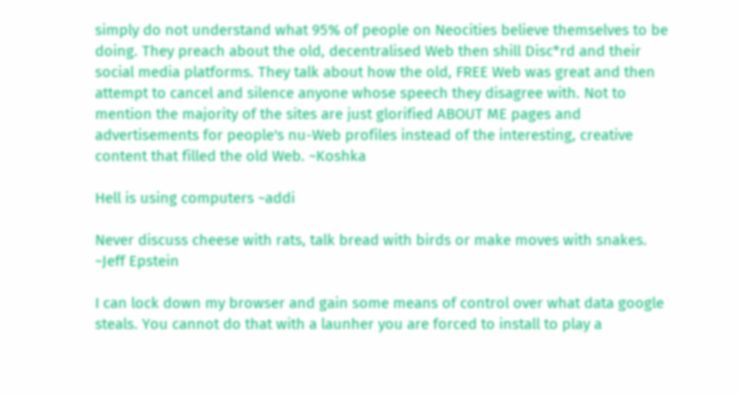simply do not understand what 95% of people on Neocities believe themselves to be doing. They preach about the old, decentralised Web then shill Disc*rd and their social media platforms. They talk about how the old, FREE Web was great and then attempt to cancel and silence anyone whose speech they disagree with. Not to mention the majority of the sites are just glorified ABOUT ME pages and advertisements for people's nu-Web profiles instead of the interesting, creative content that filled the old Web. ~Koshka

Hell is using computers ~addi

Never discuss cheese with rats, talk bread with birds or make moves with snakes. ~Jeff Epstein

I can lock down my browser and gain some means of control over what data google steals. You cannot do that with a launher you are forced to install to play a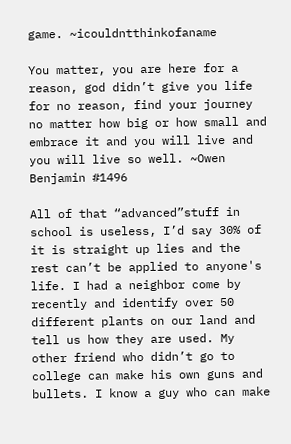game. ~icouldntthinkofaname

You matter, you are here for a reason, god didn’t give you life for no reason, find your journey no matter how big or how small and embrace it and you will live and you will live so well. ~Owen Benjamin #1496

All of that “advanced”stuff in school is useless, I’d say 30% of it is straight up lies and the rest can’t be applied to anyone's life. I had a neighbor come by recently and identify over 50 different plants on our land and tell us how they are used. My other friend who didn’t go to college can make his own guns and bullets. I know a guy who can make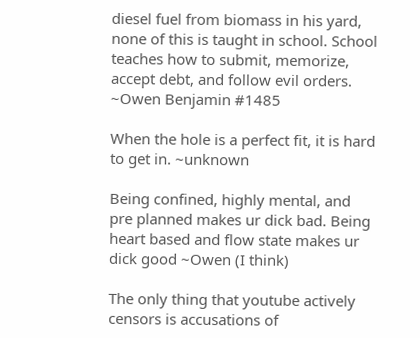diesel fuel from biomass in his yard, none of this is taught in school. School teaches how to submit, memorize, accept debt, and follow evil orders. ~Owen Benjamin #1485

When the hole is a perfect fit, it is hard to get in. ~unknown

Being confined, highly mental, and pre planned makes ur dick bad. Being heart based and flow state makes ur dick good ~Owen (I think)

The only thing that youtube actively censors is accusations of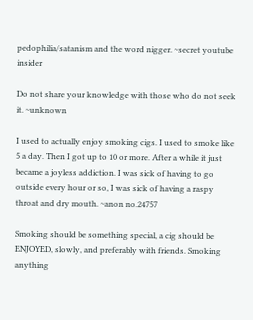pedophilia/satanism and the word nigger. ~secret youtube insider

Do not share your knowledge with those who do not seek it. ~unknown

I used to actually enjoy smoking cigs. I used to smoke like 5 a day. Then I got up to 10 or more. After a while it just became a joyless addiction. I was sick of having to go outside every hour or so, I was sick of having a raspy throat and dry mouth. ~anon no.24757

Smoking should be something special, a cig should be ENJOYED, slowly, and preferably with friends. Smoking anything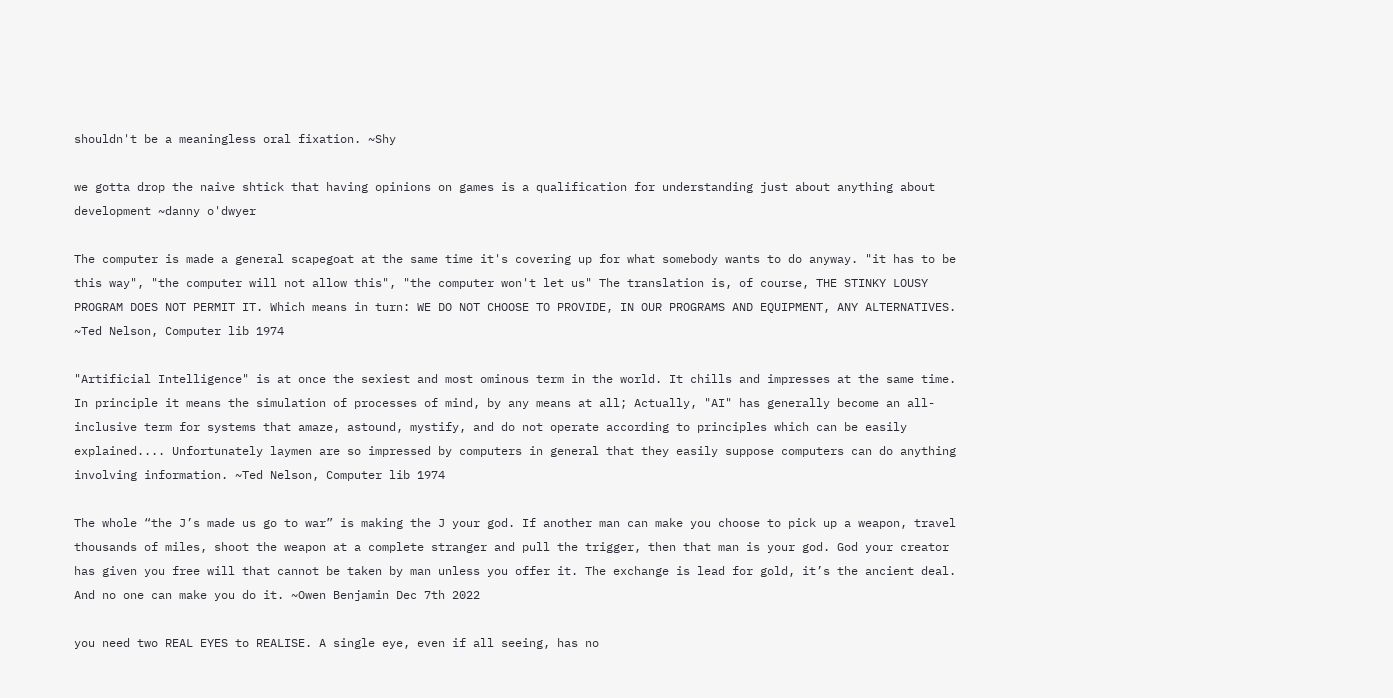shouldn't be a meaningless oral fixation. ~Shy

we gotta drop the naive shtick that having opinions on games is a qualification for understanding just about anything about development ~danny o'dwyer

The computer is made a general scapegoat at the same time it's covering up for what somebody wants to do anyway. "it has to be this way", "the computer will not allow this", "the computer won't let us" The translation is, of course, THE STINKY LOUSY PROGRAM DOES NOT PERMIT IT. Which means in turn: WE DO NOT CHOOSE TO PROVIDE, IN OUR PROGRAMS AND EQUIPMENT, ANY ALTERNATIVES. ~Ted Nelson, Computer lib 1974

"Artificial Intelligence" is at once the sexiest and most ominous term in the world. It chills and impresses at the same time. In principle it means the simulation of processes of mind, by any means at all; Actually, "AI" has generally become an all-inclusive term for systems that amaze, astound, mystify, and do not operate according to principles which can be easily explained.... Unfortunately laymen are so impressed by computers in general that they easily suppose computers can do anything involving information. ~Ted Nelson, Computer lib 1974

The whole “the J’s made us go to war” is making the J your god. If another man can make you choose to pick up a weapon, travel thousands of miles, shoot the weapon at a complete stranger and pull the trigger, then that man is your god. God your creator has given you free will that cannot be taken by man unless you offer it. The exchange is lead for gold, it’s the ancient deal. And no one can make you do it. ~Owen Benjamin Dec 7th 2022

you need two REAL EYES to REALISE. A single eye, even if all seeing, has no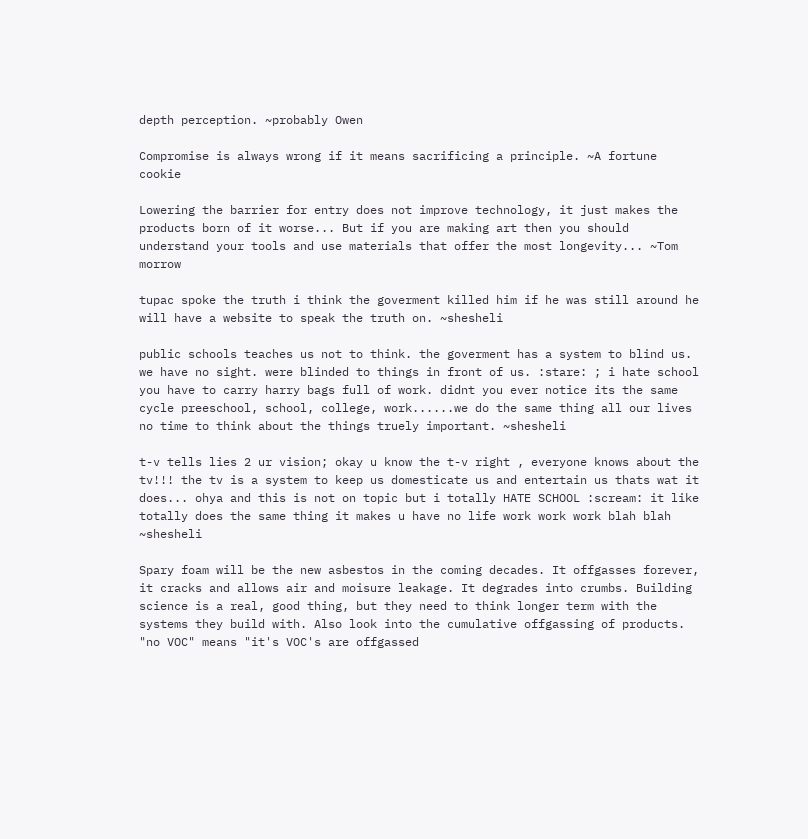depth perception. ~probably Owen

Compromise is always wrong if it means sacrificing a principle. ~A fortune cookie

Lowering the barrier for entry does not improve technology, it just makes the products born of it worse... But if you are making art then you should understand your tools and use materials that offer the most longevity... ~Tom morrow

tupac spoke the truth i think the goverment killed him if he was still around he will have a website to speak the truth on. ~shesheli

public schools teaches us not to think. the goverment has a system to blind us. we have no sight. were blinded to things in front of us. :stare: ; i hate school you have to carry harry bags full of work. didnt you ever notice its the same cycle preeschool, school, college, work......we do the same thing all our lives no time to think about the things truely important. ~shesheli

t-v tells lies 2 ur vision; okay u know the t-v right , everyone knows about the tv!!! the tv is a system to keep us domesticate us and entertain us thats wat it does... ohya and this is not on topic but i totally HATE SCHOOL :scream: it like totally does the same thing it makes u have no life work work work blah blah ~shesheli

Spary foam will be the new asbestos in the coming decades. It offgasses forever, it cracks and allows air and moisure leakage. It degrades into crumbs. Building science is a real, good thing, but they need to think longer term with the systems they build with. Also look into the cumulative offgassing of products. "no VOC" means "it's VOC's are offgassed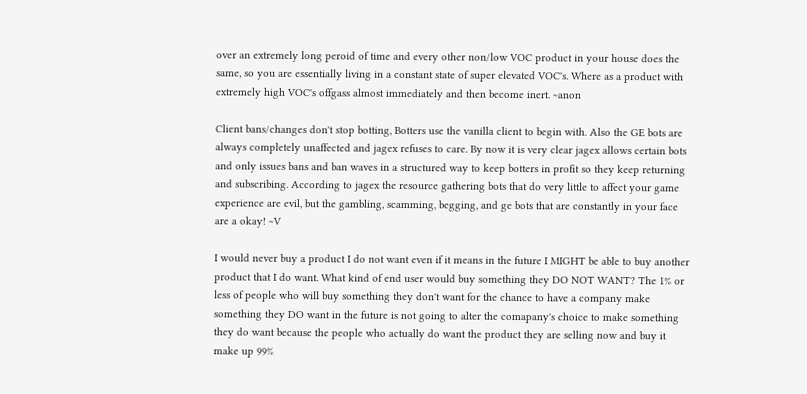over an extremely long peroid of time and every other non/low VOC product in your house does the same, so you are essentially living in a constant state of super elevated VOC's. Where as a product with extremely high VOC's offgass almost immediately and then become inert. ~anon

Client bans/changes don't stop botting, Botters use the vanilla client to begin with. Also the GE bots are always completely unaffected and jagex refuses to care. By now it is very clear jagex allows certain bots and only issues bans and ban waves in a structured way to keep botters in profit so they keep returning and subscribing. According to jagex the resource gathering bots that do very little to affect your game experience are evil, but the gambling, scamming, begging, and ge bots that are constantly in your face are a okay! ~V

I would never buy a product I do not want even if it means in the future I MIGHT be able to buy another product that I do want. What kind of end user would buy something they DO NOT WANT? The 1% or less of people who will buy something they don't want for the chance to have a company make something they DO want in the future is not going to alter the comapany's choice to make something they do want because the people who actually do want the product they are selling now and buy it make up 99%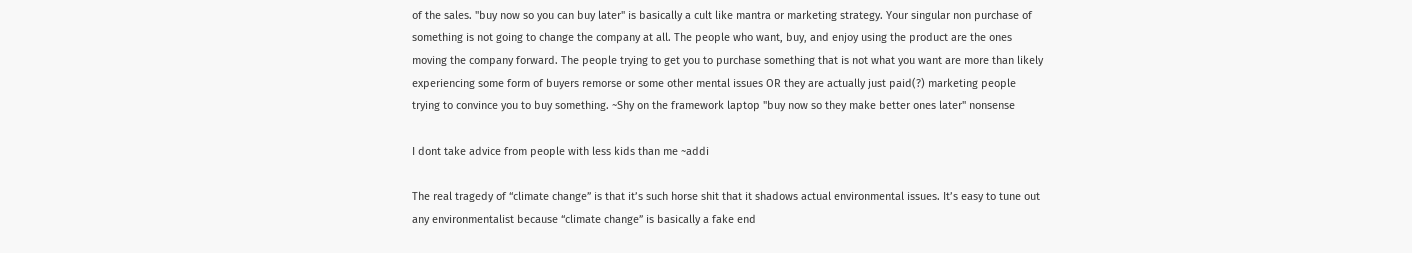of the sales. "buy now so you can buy later" is basically a cult like mantra or marketing strategy. Your singular non purchase of something is not going to change the company at all. The people who want, buy, and enjoy using the product are the ones moving the company forward. The people trying to get you to purchase something that is not what you want are more than likely experiencing some form of buyers remorse or some other mental issues OR they are actually just paid(?) marketing people trying to convince you to buy something. ~Shy on the framework laptop "buy now so they make better ones later" nonsense

I dont take advice from people with less kids than me ~addi

The real tragedy of “climate change” is that it’s such horse shit that it shadows actual environmental issues. It’s easy to tune out any environmentalist because “climate change” is basically a fake end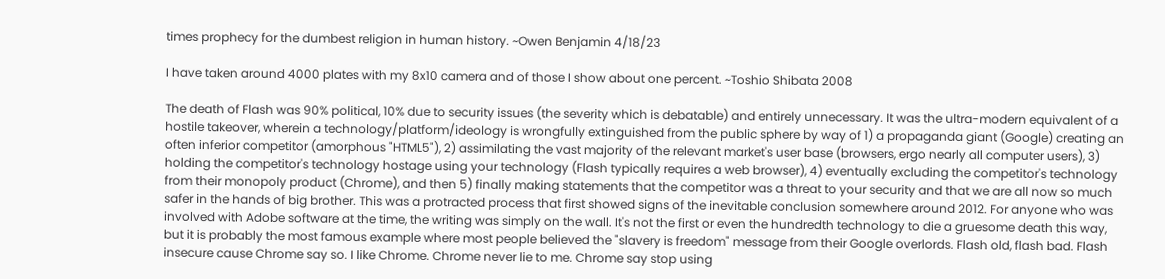times prophecy for the dumbest religion in human history. ~Owen Benjamin 4/18/23

I have taken around 4000 plates with my 8x10 camera and of those I show about one percent. ~Toshio Shibata 2008

The death of Flash was 90% political, 10% due to security issues (the severity which is debatable) and entirely unnecessary. It was the ultra-modern equivalent of a hostile takeover, wherein a technology/platform/ideology is wrongfully extinguished from the public sphere by way of 1) a propaganda giant (Google) creating an often inferior competitor (amorphous "HTML5"), 2) assimilating the vast majority of the relevant market's user base (browsers, ergo nearly all computer users), 3) holding the competitor's technology hostage using your technology (Flash typically requires a web browser), 4) eventually excluding the competitor's technology from their monopoly product (Chrome), and then 5) finally making statements that the competitor was a threat to your security and that we are all now so much safer in the hands of big brother. This was a protracted process that first showed signs of the inevitable conclusion somewhere around 2012. For anyone who was involved with Adobe software at the time, the writing was simply on the wall. It's not the first or even the hundredth technology to die a gruesome death this way, but it is probably the most famous example where most people believed the "slavery is freedom" message from their Google overlords. Flash old, flash bad. Flash insecure cause Chrome say so. I like Chrome. Chrome never lie to me. Chrome say stop using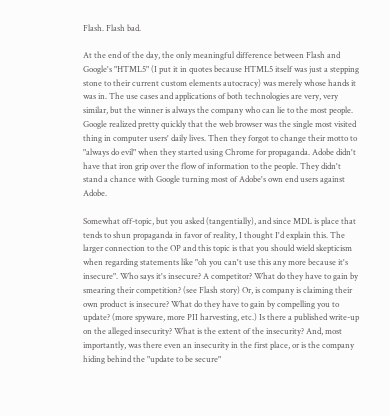Flash. Flash bad.

At the end of the day, the only meaningful difference between Flash and Google's "HTML5" (I put it in quotes because HTML5 itself was just a stepping stone to their current custom elements autocracy) was merely whose hands it was in. The use cases and applications of both technologies are very, very similar, but the winner is always the company who can lie to the most people. Google realized pretty quickly that the web browser was the single most visited thing in computer users' daily lives. Then they forgot to change their motto to "always do evil" when they started using Chrome for propaganda. Adobe didn't have that iron grip over the flow of information to the people. They didn't stand a chance with Google turning most of Adobe's own end users against Adobe.

Somewhat off-topic, but you asked (tangentially), and since MDL is place that tends to shun propaganda in favor of reality, I thought I'd explain this. The larger connection to the OP and this topic is that you should wield skepticism when regarding statements like "oh you can't use this any more because it's insecure". Who says it's insecure? A competitor? What do they have to gain by smearing their competition? (see Flash story) Or, is company is claiming their own product is insecure? What do they have to gain by compelling you to update? (more spyware, more PII harvesting, etc.) Is there a published write-up on the alleged insecurity? What is the extent of the insecurity? And, most importantly, was there even an insecurity in the first place, or is the company hiding behind the "update to be secure"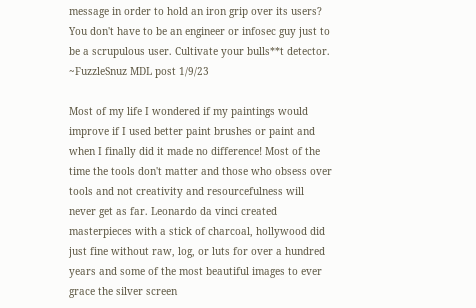message in order to hold an iron grip over its users? You don't have to be an engineer or infosec guy just to be a scrupulous user. Cultivate your bulls**t detector. ~FuzzleSnuz MDL post 1/9/23

Most of my life I wondered if my paintings would improve if I used better paint brushes or paint and when I finally did it made no difference! Most of the time the tools don't matter and those who obsess over tools and not creativity and resourcefulness will never get as far. Leonardo da vinci created masterpieces with a stick of charcoal, hollywood did just fine without raw, log, or luts for over a hundred years and some of the most beautiful images to ever grace the silver screen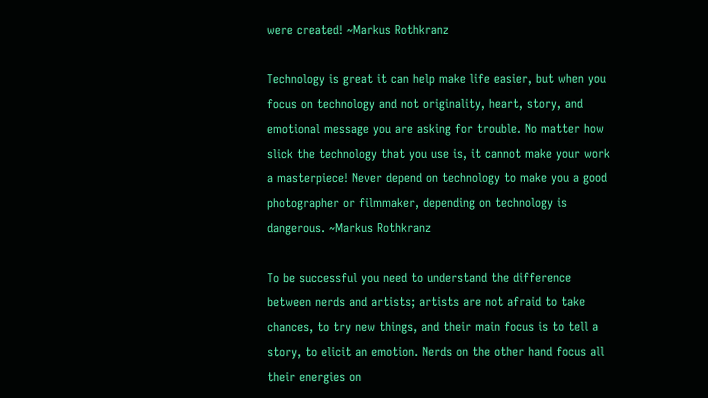were created! ~Markus Rothkranz

Technology is great it can help make life easier, but when you focus on technology and not originality, heart, story, and emotional message you are asking for trouble. No matter how slick the technology that you use is, it cannot make your work a masterpiece! Never depend on technology to make you a good photographer or filmmaker, depending on technology is dangerous. ~Markus Rothkranz

To be successful you need to understand the difference between nerds and artists; artists are not afraid to take chances, to try new things, and their main focus is to tell a story, to elicit an emotion. Nerds on the other hand focus all their energies on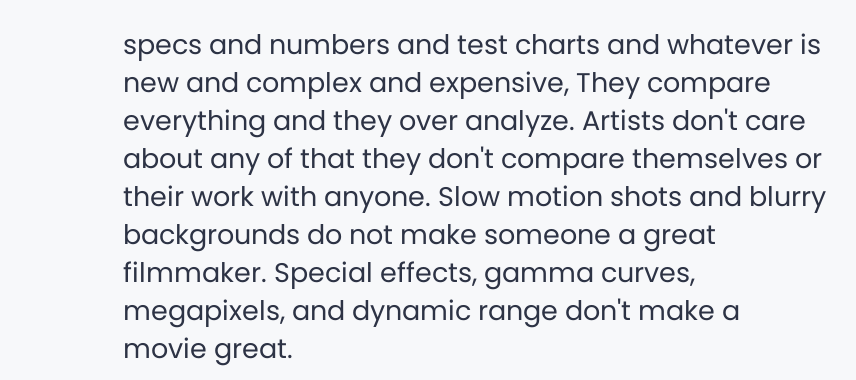specs and numbers and test charts and whatever is new and complex and expensive, They compare everything and they over analyze. Artists don't care about any of that they don't compare themselves or their work with anyone. Slow motion shots and blurry backgrounds do not make someone a great filmmaker. Special effects, gamma curves, megapixels, and dynamic range don't make a movie great.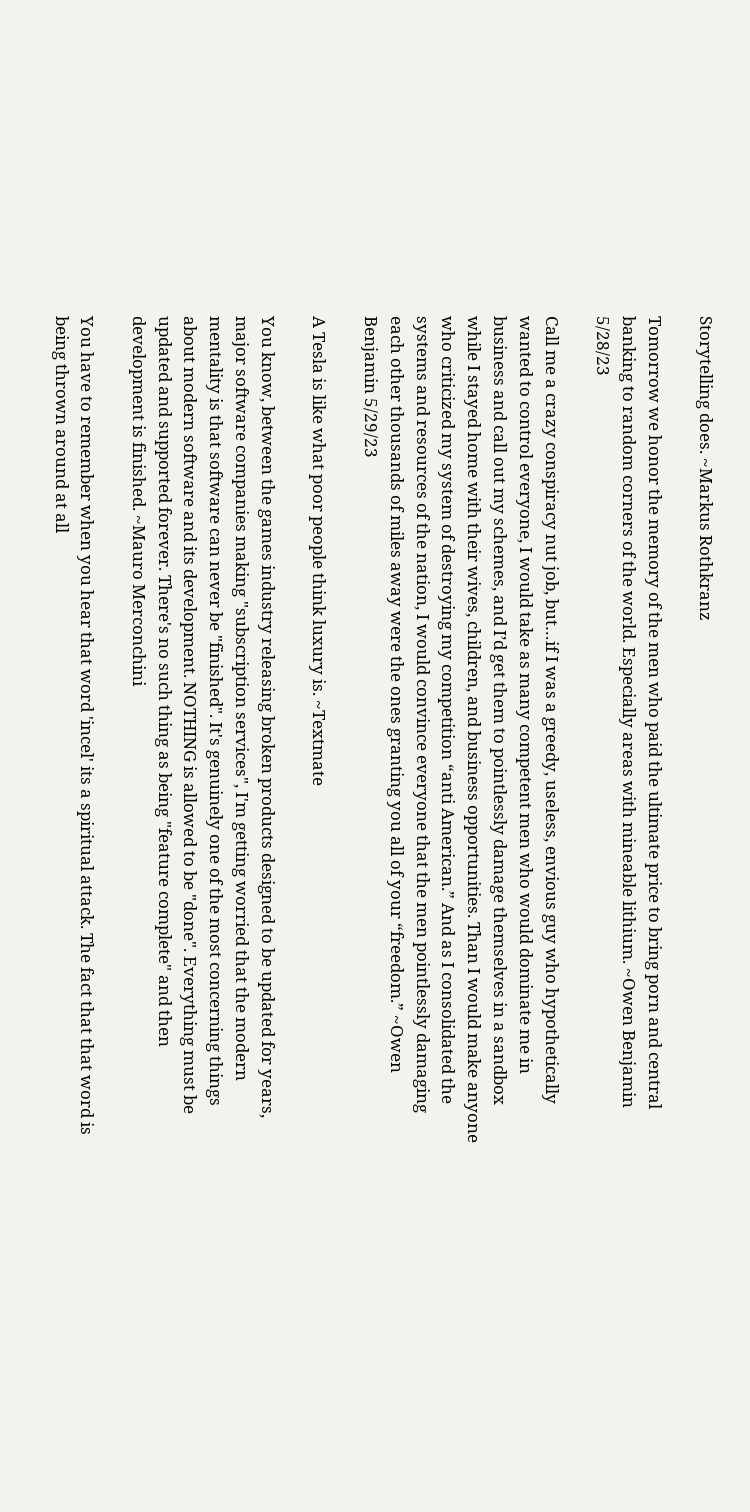Storytelling does. ~Markus Rothkranz

Tomorrow we honor the memory of the men who paid the ultimate price to bring porn and central banking to random corners of the world. Especially areas with mineable lithium. ~Owen Benjamin 5/28/23

Call me a crazy conspiracy nut job, but…if I was a greedy, useless, envious guy who hypothetically wanted to control everyone, I would take as many competent men who would dominate me in business and call out my schemes, and I’d get them to pointlessly damage themselves in a sandbox while I stayed home with their wives, children, and business opportunities. Than I would make anyone who criticized my system of destroying my competition “anti American.” And as I consolidated the systems and resources of the nation, I would convince everyone that the men pointlessly damaging each other thousands of miles away were the ones granting you all of your “freedom.” ~Owen Benjamin 5/29/23

A Tesla is like what poor people think luxury is. ~Textmate

You know, between the games industry releasing broken products designed to be updated for years, major software companies making "subscription services", I'm getting worried that the modern mentality is that software can never be "finished". It's genuinely one of the most concerning things about modern software and its development. NOTHING is allowed to be "done". Everything must be updated and supported forever. There's no such thing as being "feature complete" and then development is finished. ~Mauro Merconchini

You have to remember when you hear that word 'incel' its a spiritual attack. The fact that that word is being thrown around at all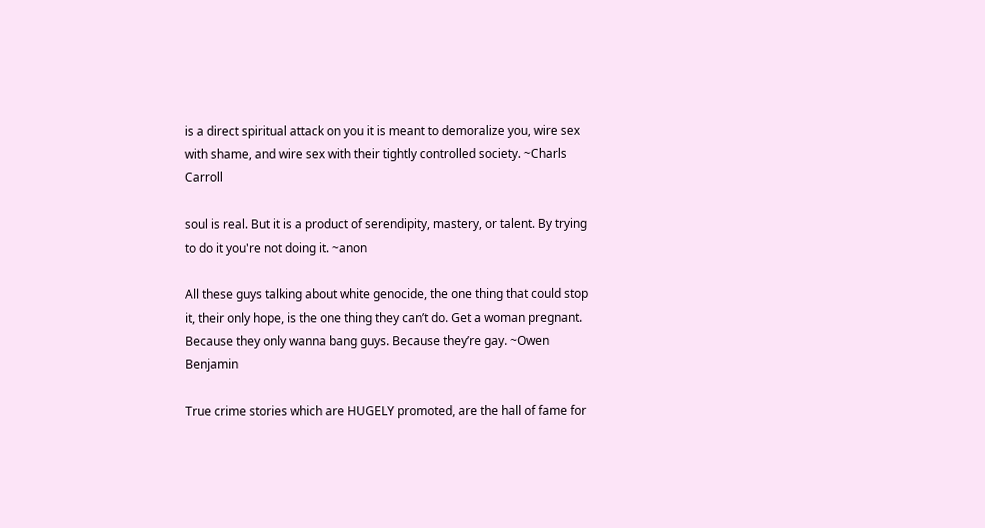is a direct spiritual attack on you it is meant to demoralize you, wire sex with shame, and wire sex with their tightly controlled society. ~Charls Carroll

soul is real. But it is a product of serendipity, mastery, or talent. By trying to do it you're not doing it. ~anon

All these guys talking about white genocide, the one thing that could stop it, their only hope, is the one thing they can’t do. Get a woman pregnant. Because they only wanna bang guys. Because they’re gay. ~Owen Benjamin

True crime stories which are HUGELY promoted, are the hall of fame for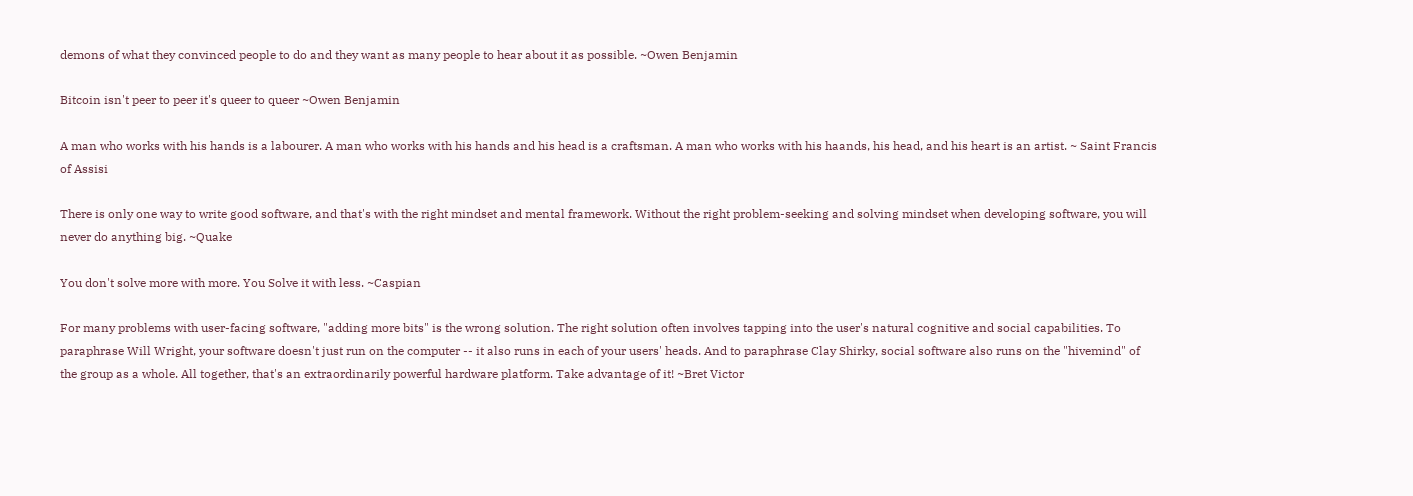demons of what they convinced people to do and they want as many people to hear about it as possible. ~Owen Benjamin

Bitcoin isn't peer to peer it's queer to queer ~Owen Benjamin

A man who works with his hands is a labourer. A man who works with his hands and his head is a craftsman. A man who works with his haands, his head, and his heart is an artist. ~ Saint Francis of Assisi

There is only one way to write good software, and that's with the right mindset and mental framework. Without the right problem-seeking and solving mindset when developing software, you will never do anything big. ~Quake

You don't solve more with more. You Solve it with less. ~Caspian

For many problems with user-facing software, "adding more bits" is the wrong solution. The right solution often involves tapping into the user's natural cognitive and social capabilities. To paraphrase Will Wright, your software doesn't just run on the computer -- it also runs in each of your users' heads. And to paraphrase Clay Shirky, social software also runs on the "hivemind" of the group as a whole. All together, that's an extraordinarily powerful hardware platform. Take advantage of it! ~Bret Victor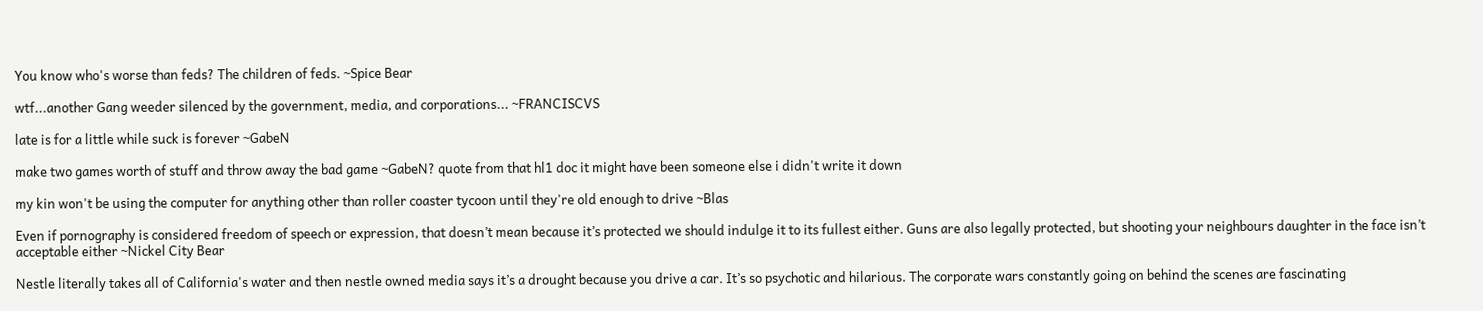You know who's worse than feds? The children of feds. ~Spice Bear

wtf...another Gang weeder silenced by the government, media, and corporations... ~FRANCISCVS

late is for a little while suck is forever ~GabeN

make two games worth of stuff and throw away the bad game ~GabeN? quote from that hl1 doc it might have been someone else i didn't write it down

my kin won't be using the computer for anything other than roller coaster tycoon until they're old enough to drive ~Blas

Even if pornography is considered freedom of speech or expression, that doesn’t mean because it’s protected we should indulge it to its fullest either. Guns are also legally protected, but shooting your neighbours daughter in the face isn’t acceptable either ~Nickel City Bear

Nestle literally takes all of California's water and then nestle owned media says it’s a drought because you drive a car. It’s so psychotic and hilarious. The corporate wars constantly going on behind the scenes are fascinating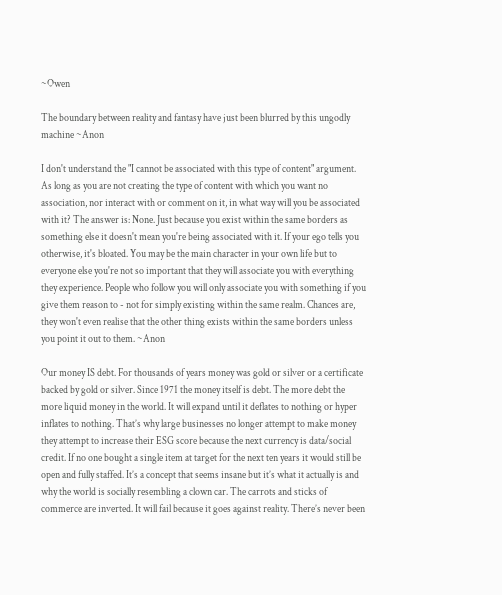~Owen

The boundary between reality and fantasy have just been blurred by this ungodly machine ~Anon

I don't understand the "I cannot be associated with this type of content" argument. As long as you are not creating the type of content with which you want no association, nor interact with or comment on it, in what way will you be associated with it? The answer is: None. Just because you exist within the same borders as something else it doesn't mean you're being associated with it. If your ego tells you otherwise, it's bloated. You may be the main character in your own life but to everyone else you're not so important that they will associate you with everything they experience. People who follow you will only associate you with something if you give them reason to - not for simply existing within the same realm. Chances are, they won't even realise that the other thing exists within the same borders unless you point it out to them. ~Anon

Our money IS debt. For thousands of years money was gold or silver or a certificate backed by gold or silver. Since 1971 the money itself is debt. The more debt the more liquid money in the world. It will expand until it deflates to nothing or hyper inflates to nothing. That’s why large businesses no longer attempt to make money they attempt to increase their ESG score because the next currency is data/social credit. If no one bought a single item at target for the next ten years it would still be open and fully staffed. It’s a concept that seems insane but it’s what it actually is and why the world is socially resembling a clown car. The carrots and sticks of commerce are inverted. It will fail because it goes against reality. There’s never been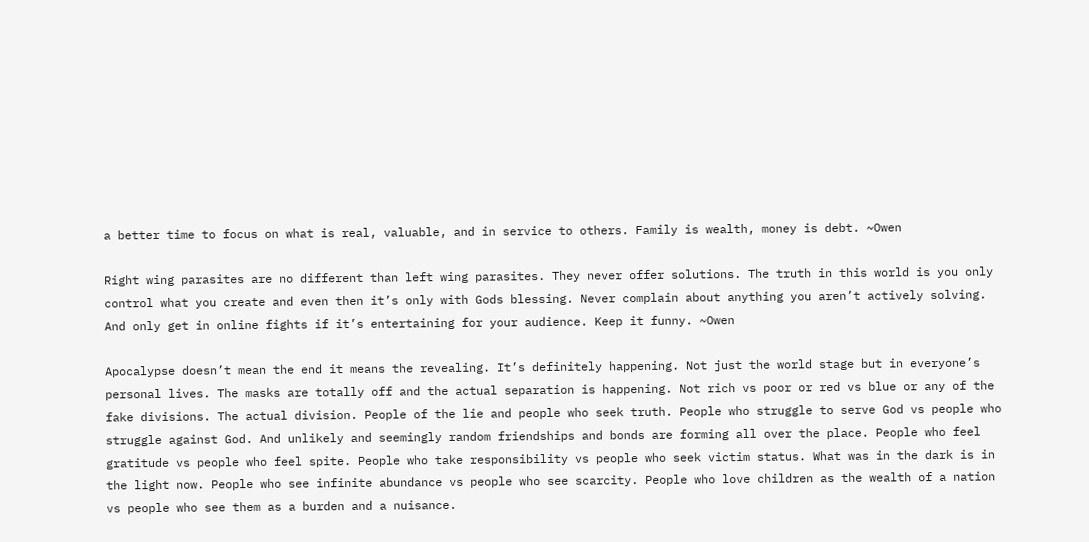a better time to focus on what is real, valuable, and in service to others. Family is wealth, money is debt. ~Owen

Right wing parasites are no different than left wing parasites. They never offer solutions. The truth in this world is you only control what you create and even then it’s only with Gods blessing. Never complain about anything you aren’t actively solving. And only get in online fights if it’s entertaining for your audience. Keep it funny. ~Owen

Apocalypse doesn’t mean the end it means the revealing. It’s definitely happening. Not just the world stage but in everyone’s personal lives. The masks are totally off and the actual separation is happening. Not rich vs poor or red vs blue or any of the fake divisions. The actual division. People of the lie and people who seek truth. People who struggle to serve God vs people who struggle against God. And unlikely and seemingly random friendships and bonds are forming all over the place. People who feel gratitude vs people who feel spite. People who take responsibility vs people who seek victim status. What was in the dark is in the light now. People who see infinite abundance vs people who see scarcity. People who love children as the wealth of a nation vs people who see them as a burden and a nuisance.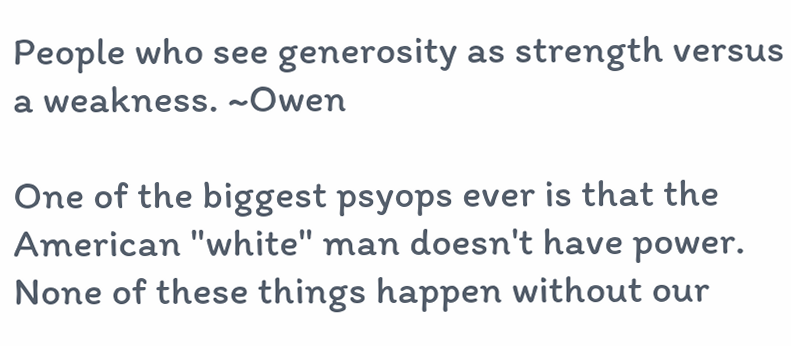People who see generosity as strength versus a weakness. ~Owen

One of the biggest psyops ever is that the American "white" man doesn't have power. None of these things happen without our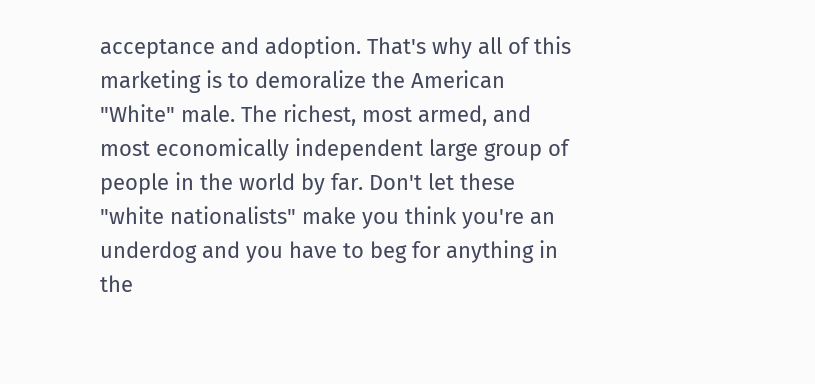acceptance and adoption. That's why all of this marketing is to demoralize the American "White" male. The richest, most armed, and most economically independent large group of people in the world by far. Don't let these "white nationalists" make you think you're an underdog and you have to beg for anything in the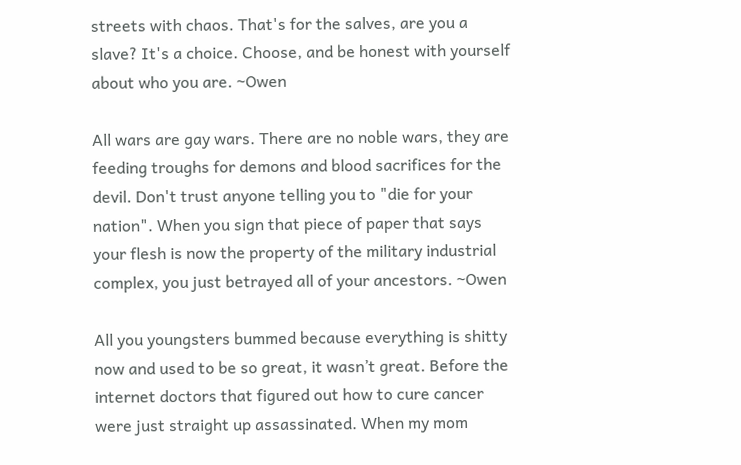streets with chaos. That's for the salves, are you a slave? It's a choice. Choose, and be honest with yourself about who you are. ~Owen

All wars are gay wars. There are no noble wars, they are feeding troughs for demons and blood sacrifices for the devil. Don't trust anyone telling you to "die for your nation". When you sign that piece of paper that says your flesh is now the property of the military industrial complex, you just betrayed all of your ancestors. ~Owen

All you youngsters bummed because everything is shitty now and used to be so great, it wasn’t great. Before the internet doctors that figured out how to cure cancer were just straight up assassinated. When my mom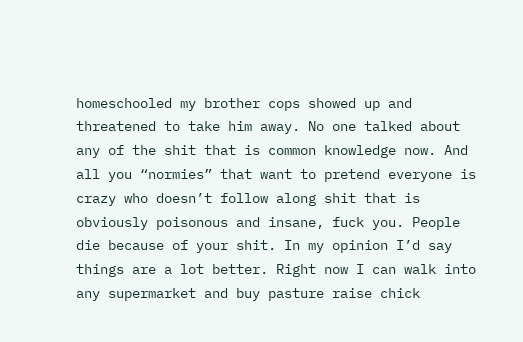homeschooled my brother cops showed up and threatened to take him away. No one talked about any of the shit that is common knowledge now. And all you “normies” that want to pretend everyone is crazy who doesn’t follow along shit that is obviously poisonous and insane, fuck you. People die because of your shit. In my opinion I’d say things are a lot better. Right now I can walk into any supermarket and buy pasture raise chick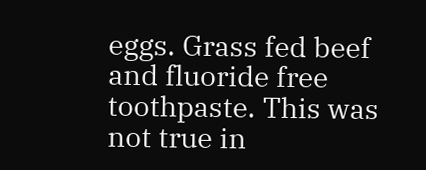eggs. Grass fed beef and fluoride free toothpaste. This was not true in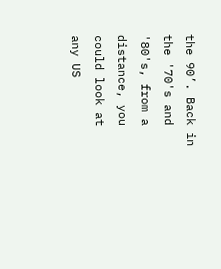the 90’. Back in the '70's and '80's, from a distance, you could look at any US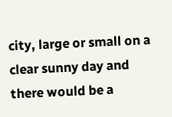city, large or small on a clear sunny day and there would be a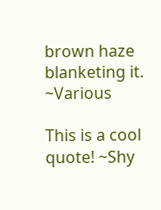brown haze blanketing it. ~Various

This is a cool quote! ~Shy